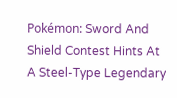Pokémon: Sword And Shield Contest Hints At A Steel-Type Legendary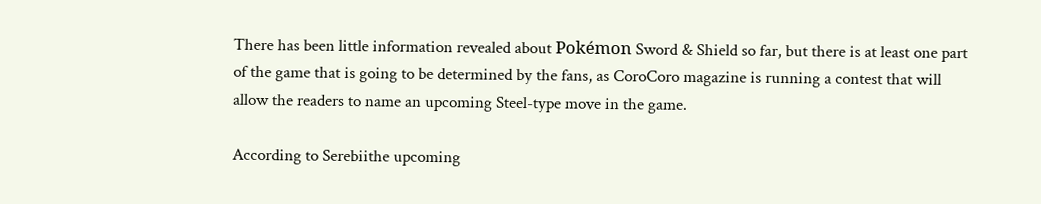There has been little information revealed about Pokémon Sword & Shield so far, but there is at least one part of the game that is going to be determined by the fans, as CoroCoro magazine is running a contest that will allow the readers to name an upcoming Steel-type move in the game.

According to Serebiithe upcoming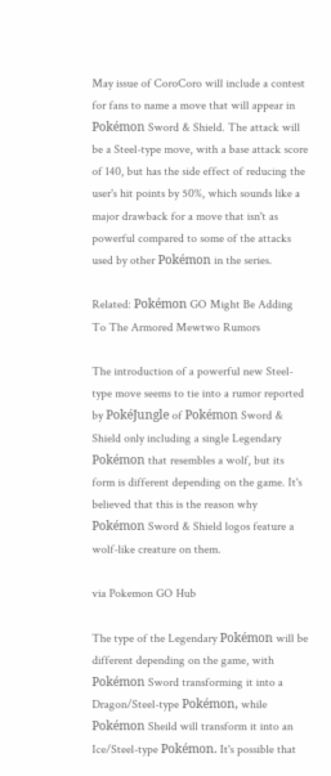May issue of CoroCoro will include a contest for fans to name a move that will appear in Pokémon Sword & Shield. The attack will be a Steel-type move, with a base attack score of 140, but has the side effect of reducing the user's hit points by 50%, which sounds like a major drawback for a move that isn't as powerful compared to some of the attacks used by other Pokémon in the series.

Related: Pokémon GO Might Be Adding To The Armored Mewtwo Rumors

The introduction of a powerful new Steel-type move seems to tie into a rumor reported by PokéJungle of Pokémon Sword & Shield only including a single Legendary Pokémon that resembles a wolf, but its form is different depending on the game. It's believed that this is the reason why Pokémon Sword & Shield logos feature a wolf-like creature on them.

via Pokemon GO Hub

The type of the Legendary Pokémon will be different depending on the game, with Pokémon Sword transforming it into a Dragon/Steel-type Pokémon, while Pokémon Sheild will transform it into an Ice/Steel-type Pokémon. It's possible that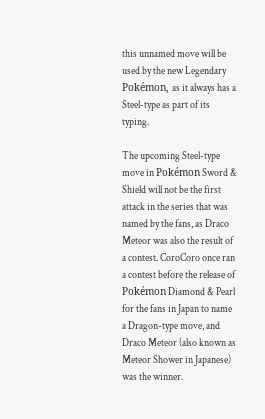this unnamed move will be used by the new Legendary Pokémon, as it always has a Steel-type as part of its typing.

The upcoming Steel-type move in Pokémon Sword & Shield will not be the first attack in the series that was named by the fans, as Draco Meteor was also the result of a contest. CoroCoro once ran a contest before the release of Pokémon Diamond & Pearl for the fans in Japan to name a Dragon-type move, and Draco Meteor (also known as Meteor Shower in Japanese) was the winner.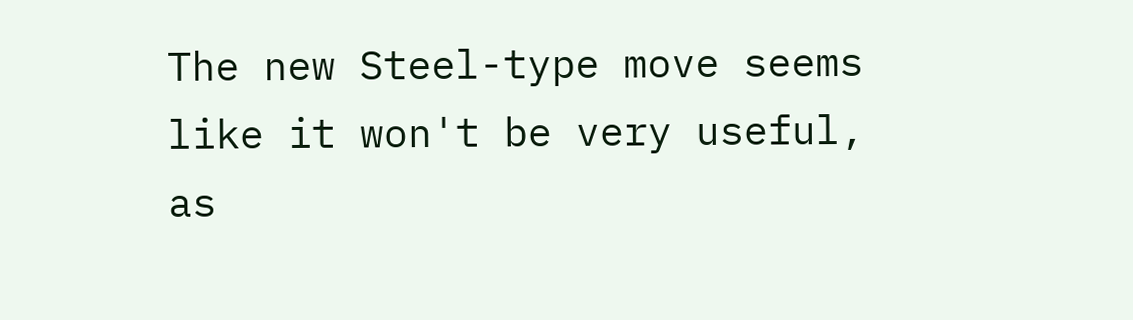The new Steel-type move seems like it won't be very useful, as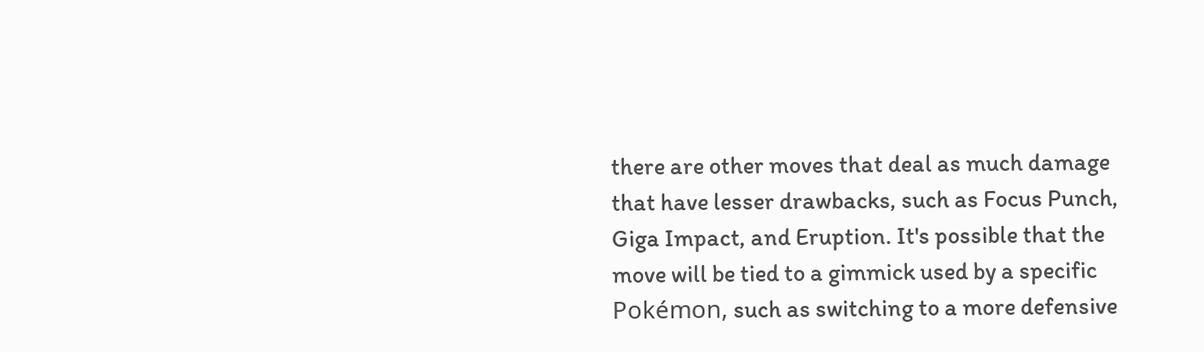there are other moves that deal as much damage that have lesser drawbacks, such as Focus Punch, Giga Impact, and Eruption. It's possible that the move will be tied to a gimmick used by a specific Pokémon, such as switching to a more defensive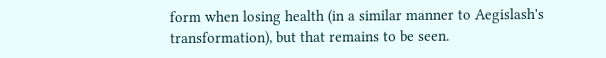form when losing health (in a similar manner to Aegislash's transformation), but that remains to be seen.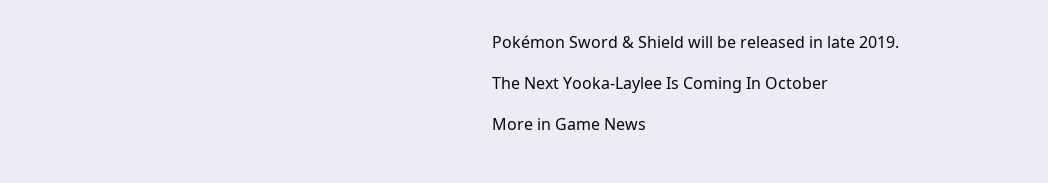Pokémon Sword & Shield will be released in late 2019.

The Next Yooka-Laylee Is Coming In October

More in Game News